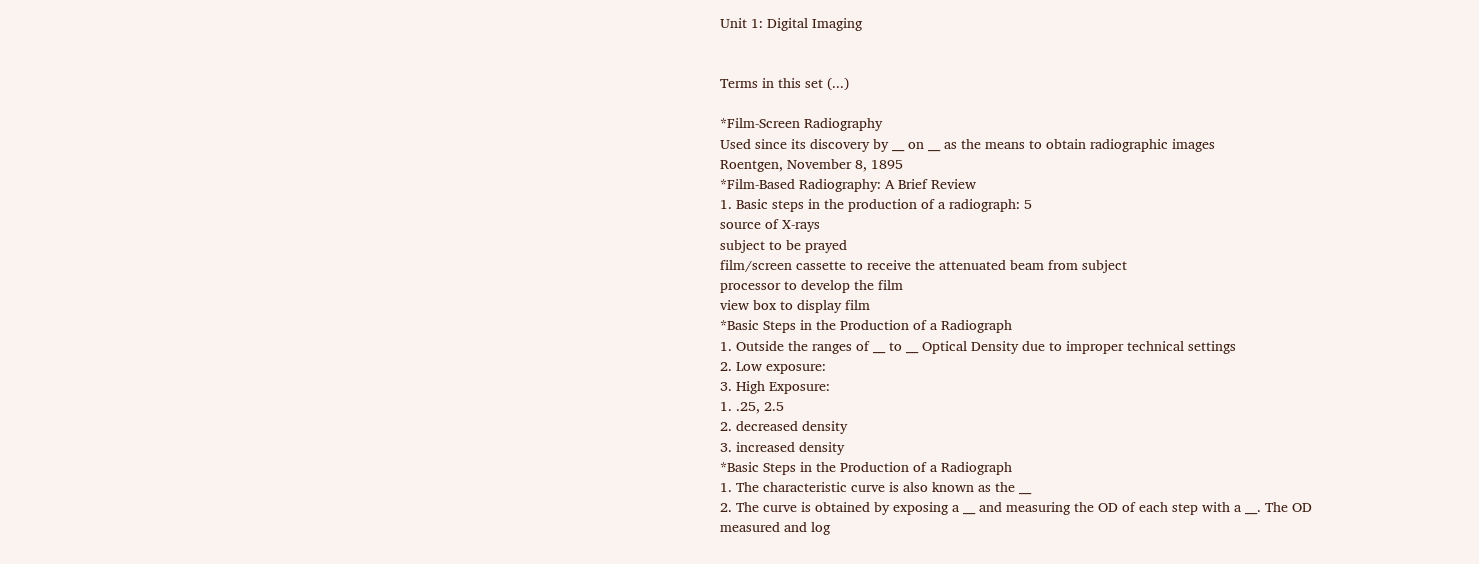Unit 1: Digital Imaging


Terms in this set (...)

*Film-Screen Radiography
Used since its discovery by __ on __ as the means to obtain radiographic images
Roentgen, November 8, 1895
*Film-Based Radiography: A Brief Review
1. Basic steps in the production of a radiograph: 5
source of X-rays
subject to be prayed
film/screen cassette to receive the attenuated beam from subject
processor to develop the film
view box to display film
*Basic Steps in the Production of a Radiograph
1. Outside the ranges of __ to __ Optical Density due to improper technical settings
2. Low exposure:
3. High Exposure:
1. .25, 2.5
2. decreased density
3. increased density
*Basic Steps in the Production of a Radiograph
1. The characteristic curve is also known as the __
2. The curve is obtained by exposing a __ and measuring the OD of each step with a __. The OD measured and log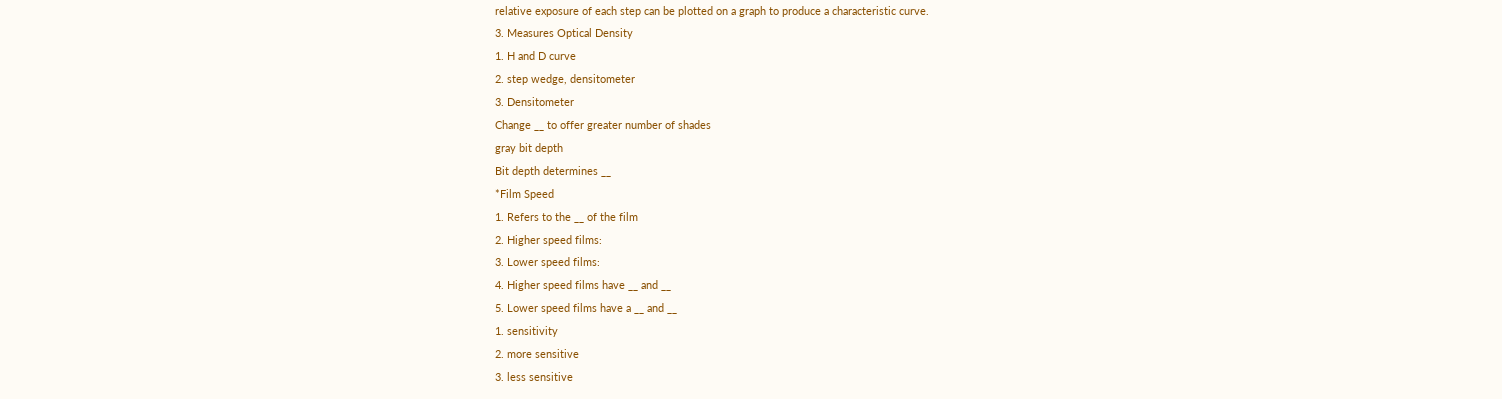relative exposure of each step can be plotted on a graph to produce a characteristic curve.
3. Measures Optical Density
1. H and D curve
2. step wedge, densitometer
3. Densitometer
Change __ to offer greater number of shades
gray bit depth
Bit depth determines __
*Film Speed
1. Refers to the __ of the film
2. Higher speed films:
3. Lower speed films:
4. Higher speed films have __ and __
5. Lower speed films have a __ and __
1. sensitivity
2. more sensitive
3. less sensitive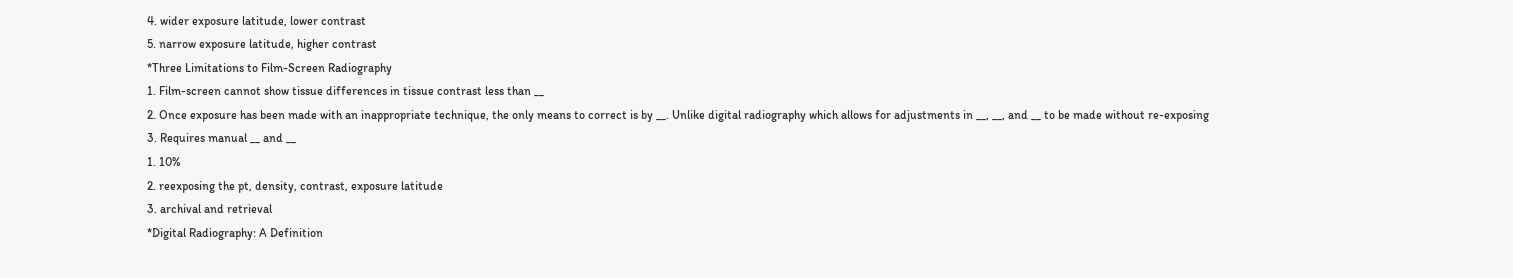4. wider exposure latitude, lower contrast
5. narrow exposure latitude, higher contrast
*Three Limitations to Film-Screen Radiography
1. Film-screen cannot show tissue differences in tissue contrast less than __
2. Once exposure has been made with an inappropriate technique, the only means to correct is by __. Unlike digital radiography which allows for adjustments in __, __, and __ to be made without re-exposing
3. Requires manual __ and __
1. 10%
2. reexposing the pt, density, contrast, exposure latitude
3. archival and retrieval
*Digital Radiography: A Definition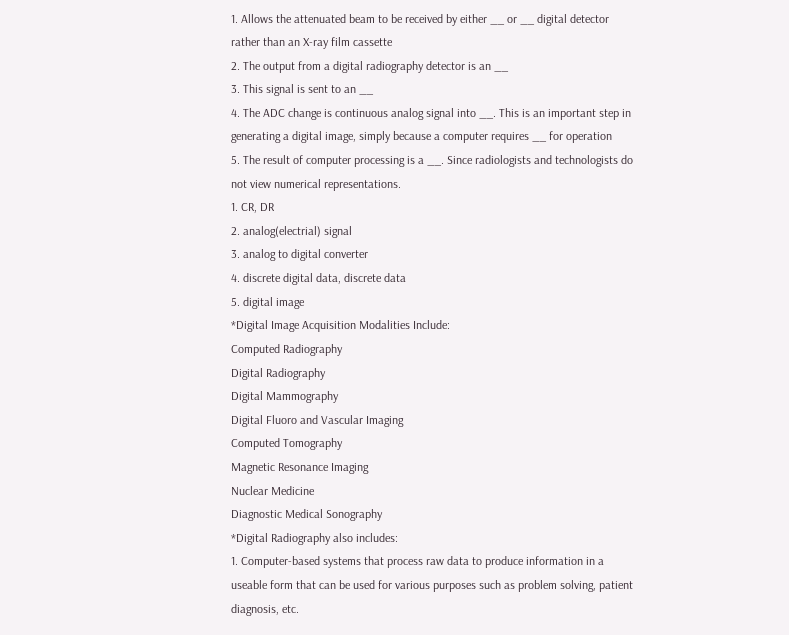1. Allows the attenuated beam to be received by either __ or __ digital detector rather than an X-ray film cassette
2. The output from a digital radiography detector is an __
3. This signal is sent to an __
4. The ADC change is continuous analog signal into __. This is an important step in generating a digital image, simply because a computer requires __ for operation
5. The result of computer processing is a __. Since radiologists and technologists do not view numerical representations.
1. CR, DR
2. analog(electrial) signal
3. analog to digital converter
4. discrete digital data, discrete data
5. digital image
*Digital Image Acquisition Modalities Include:
Computed Radiography
Digital Radiography
Digital Mammography
Digital Fluoro and Vascular Imaging
Computed Tomography
Magnetic Resonance Imaging
Nuclear Medicine
Diagnostic Medical Sonography
*Digital Radiography also includes:
1. Computer-based systems that process raw data to produce information in a useable form that can be used for various purposes such as problem solving, patient diagnosis, etc.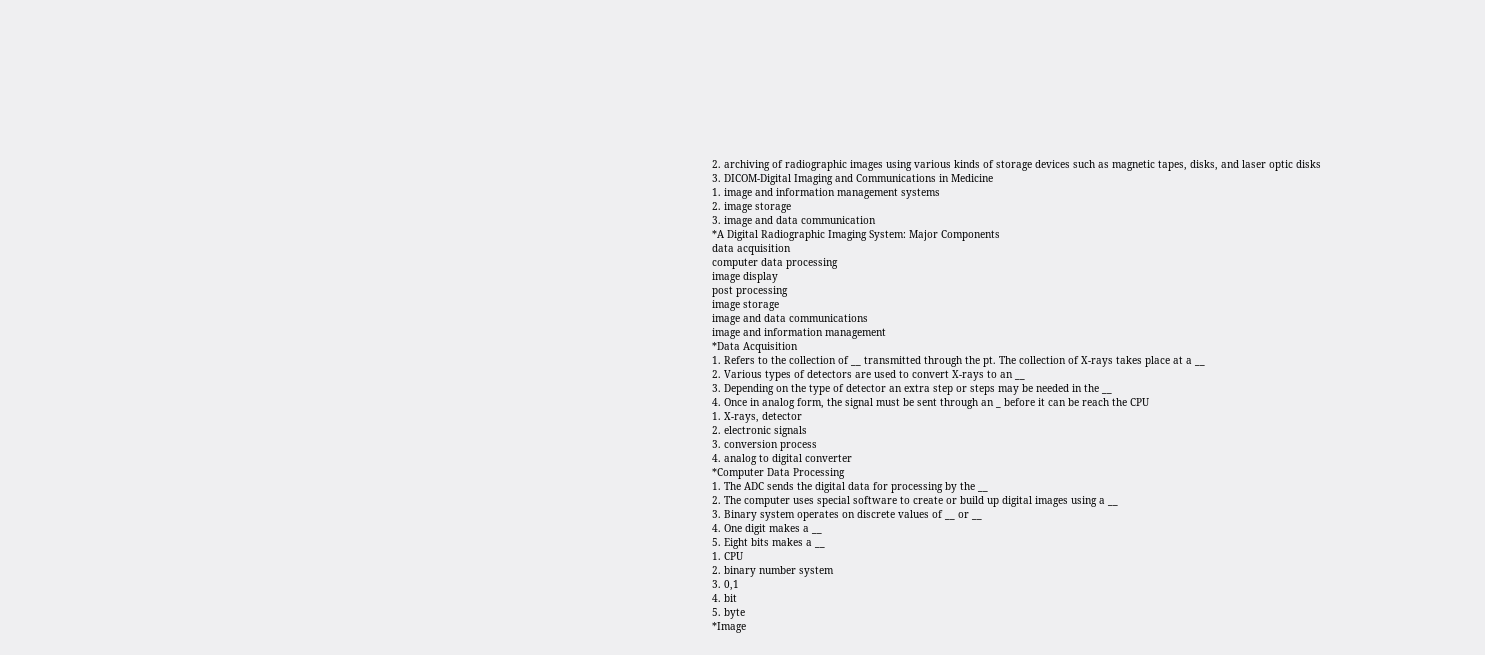2. archiving of radiographic images using various kinds of storage devices such as magnetic tapes, disks, and laser optic disks
3. DICOM-Digital Imaging and Communications in Medicine
1. image and information management systems
2. image storage
3. image and data communication
*A Digital Radiographic Imaging System: Major Components
data acquisition
computer data processing
image display
post processing
image storage
image and data communications
image and information management
*Data Acquisition
1. Refers to the collection of __ transmitted through the pt. The collection of X-rays takes place at a __
2. Various types of detectors are used to convert X-rays to an __
3. Depending on the type of detector an extra step or steps may be needed in the __
4. Once in analog form, the signal must be sent through an _ before it can be reach the CPU
1. X-rays, detector
2. electronic signals
3. conversion process
4. analog to digital converter
*Computer Data Processing
1. The ADC sends the digital data for processing by the __
2. The computer uses special software to create or build up digital images using a __
3. Binary system operates on discrete values of __ or __
4. One digit makes a __
5. Eight bits makes a __
1. CPU
2. binary number system
3. 0,1
4. bit
5. byte
*Image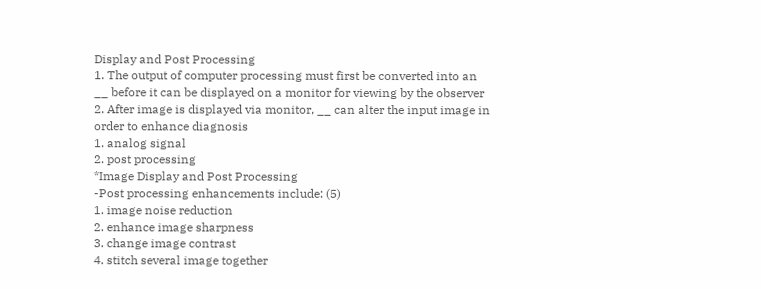Display and Post Processing
1. The output of computer processing must first be converted into an __ before it can be displayed on a monitor for viewing by the observer
2. After image is displayed via monitor, __ can alter the input image in order to enhance diagnosis
1. analog signal
2. post processing
*Image Display and Post Processing
-Post processing enhancements include: (5)
1. image noise reduction
2. enhance image sharpness
3. change image contrast
4. stitch several image together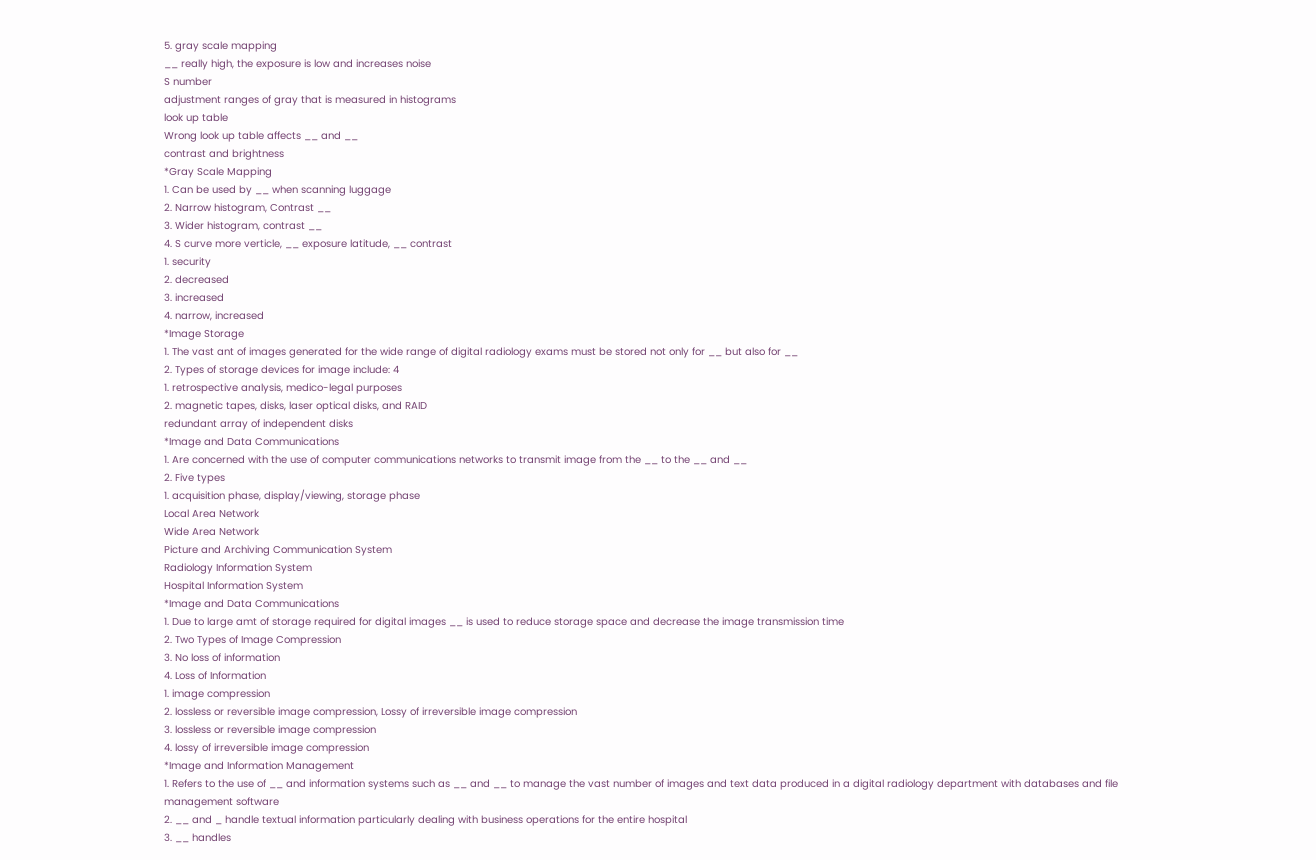5. gray scale mapping
__ really high, the exposure is low and increases noise
S number
adjustment ranges of gray that is measured in histograms
look up table
Wrong look up table affects __ and __
contrast and brightness
*Gray Scale Mapping
1. Can be used by __ when scanning luggage
2. Narrow histogram, Contrast __
3. Wider histogram, contrast __
4. S curve more verticle, __ exposure latitude, __ contrast
1. security
2. decreased
3. increased
4. narrow, increased
*Image Storage
1. The vast ant of images generated for the wide range of digital radiology exams must be stored not only for __ but also for __
2. Types of storage devices for image include: 4
1. retrospective analysis, medico-legal purposes
2. magnetic tapes, disks, laser optical disks, and RAID
redundant array of independent disks
*Image and Data Communications
1. Are concerned with the use of computer communications networks to transmit image from the __ to the __ and __
2. Five types
1. acquisition phase, display/viewing, storage phase
Local Area Network
Wide Area Network
Picture and Archiving Communication System
Radiology Information System
Hospital Information System
*Image and Data Communications
1. Due to large amt of storage required for digital images __ is used to reduce storage space and decrease the image transmission time
2. Two Types of Image Compression
3. No loss of information
4. Loss of Information
1. image compression
2. lossless or reversible image compression, Lossy of irreversible image compression
3. lossless or reversible image compression
4. lossy of irreversible image compression
*Image and Information Management
1. Refers to the use of __ and information systems such as __ and __ to manage the vast number of images and text data produced in a digital radiology department with databases and file management software
2. __ and _ handle textual information particularly dealing with business operations for the entire hospital
3. __ handles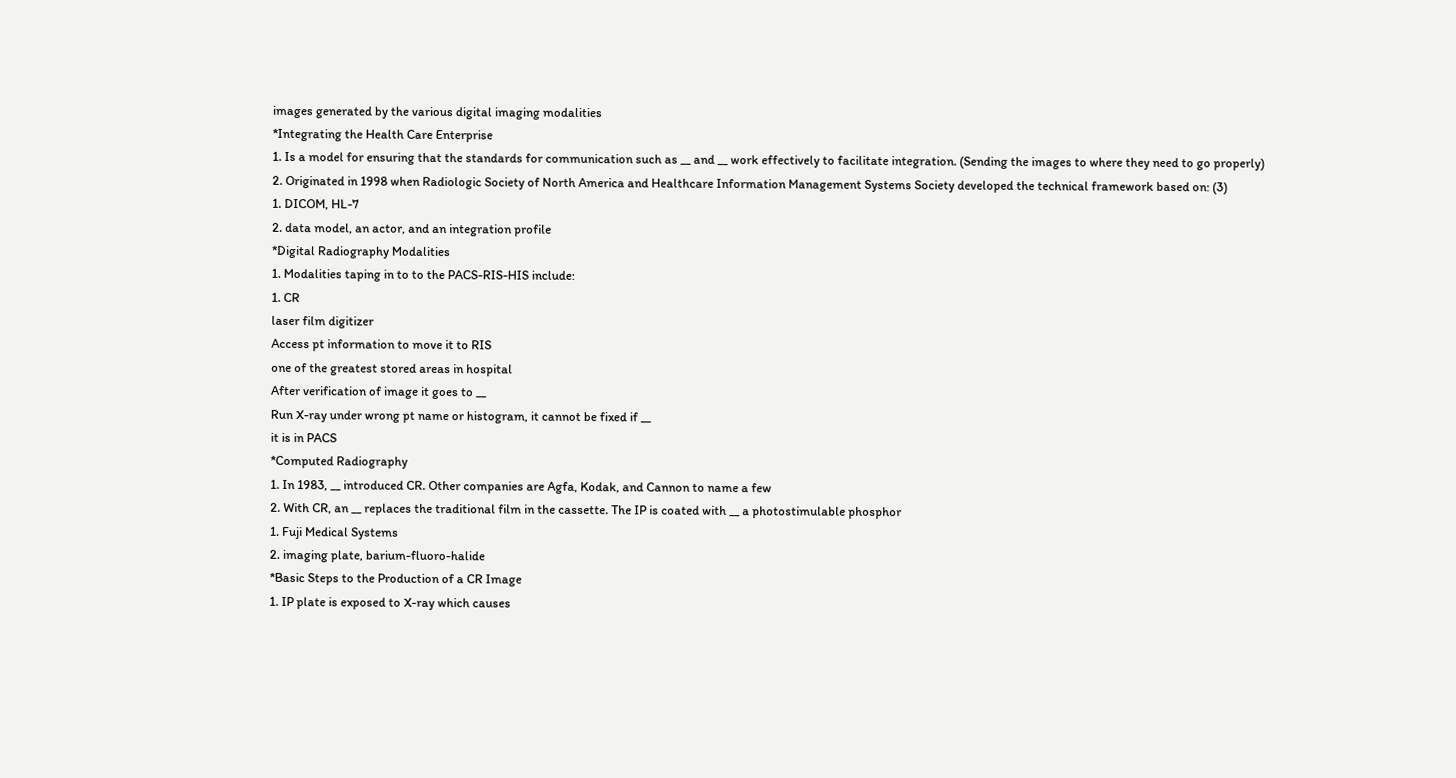images generated by the various digital imaging modalities
*Integrating the Health Care Enterprise
1. Is a model for ensuring that the standards for communication such as __ and __ work effectively to facilitate integration. (Sending the images to where they need to go properly)
2. Originated in 1998 when Radiologic Society of North America and Healthcare Information Management Systems Society developed the technical framework based on: (3)
1. DICOM, HL-7
2. data model, an actor, and an integration profile
*Digital Radiography Modalities
1. Modalities taping in to to the PACS-RIS-HIS include:
1. CR
laser film digitizer
Access pt information to move it to RIS
one of the greatest stored areas in hospital
After verification of image it goes to __
Run X-ray under wrong pt name or histogram, it cannot be fixed if __
it is in PACS
*Computed Radiography
1. In 1983, __ introduced CR. Other companies are Agfa, Kodak, and Cannon to name a few
2. With CR, an __ replaces the traditional film in the cassette. The IP is coated with __ a photostimulable phosphor
1. Fuji Medical Systems
2. imaging plate, barium-fluoro-halide
*Basic Steps to the Production of a CR Image
1. IP plate is exposed to X-ray which causes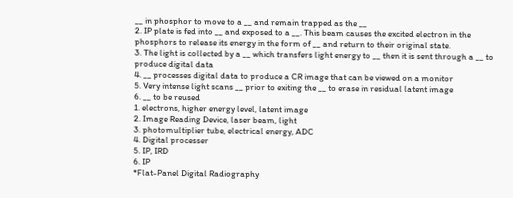__ in phosphor to move to a __ and remain trapped as the __
2. IP plate is fed into __ and exposed to a __. This beam causes the excited electron in the phosphors to release its energy in the form of __ and return to their original state.
3. The light is collected by a __ which transfers light energy to __ then it is sent through a __ to produce digital data
4. __ processes digital data to produce a CR image that can be viewed on a monitor
5. Very intense light scans __ prior to exiting the __ to erase in residual latent image
6. __ to be reused
1. electrons, higher energy level, latent image
2. Image Reading Device, laser beam, light
3. photomultiplier tube, electrical energy, ADC
4. Digital processer
5. IP, IRD
6. IP
*Flat-Panel Digital Radiography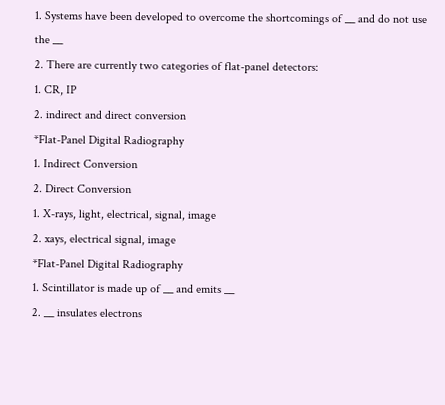1. Systems have been developed to overcome the shortcomings of __ and do not use the __
2. There are currently two categories of flat-panel detectors:
1. CR, IP
2. indirect and direct conversion
*Flat-Panel Digital Radiography
1. Indirect Conversion
2. Direct Conversion
1. X-rays, light, electrical, signal, image
2. xays, electrical signal, image
*Flat-Panel Digital Radiography
1. Scintillator is made up of __ and emits __
2. __ insulates electrons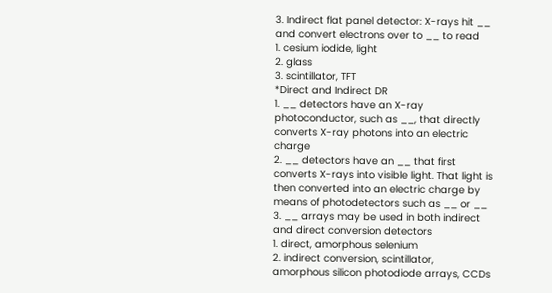3. Indirect flat panel detector: X-rays hit __ and convert electrons over to __ to read
1. cesium iodide, light
2. glass
3. scintillator, TFT
*Direct and Indirect DR
1. __ detectors have an X-ray photoconductor, such as __, that directly converts X-ray photons into an electric charge
2. __ detectors have an __ that first converts X-rays into visible light. That light is then converted into an electric charge by means of photodetectors such as __ or __
3. __ arrays may be used in both indirect and direct conversion detectors
1. direct, amorphous selenium
2. indirect conversion, scintillator, amorphous silicon photodiode arrays, CCDs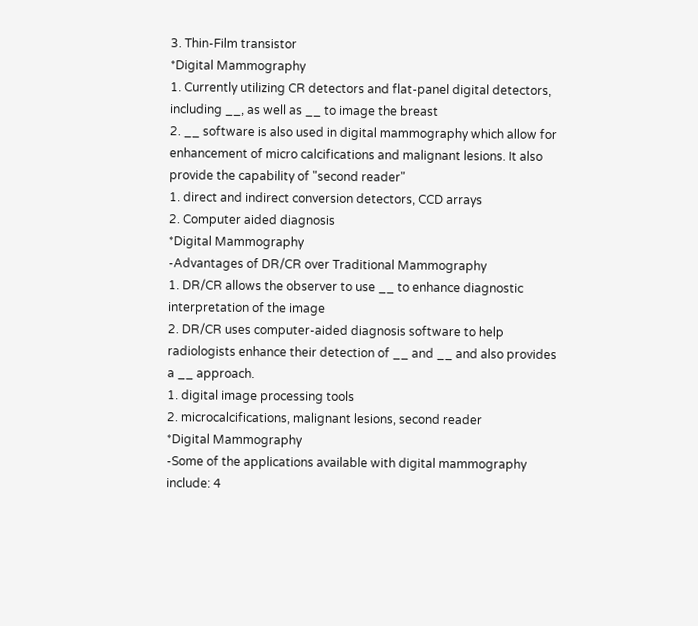3. Thin-Film transistor
*Digital Mammography
1. Currently utilizing CR detectors and flat-panel digital detectors, including __, as well as __ to image the breast
2. __ software is also used in digital mammography which allow for enhancement of micro calcifications and malignant lesions. It also provide the capability of "second reader"
1. direct and indirect conversion detectors, CCD arrays
2. Computer aided diagnosis
*Digital Mammography
-Advantages of DR/CR over Traditional Mammography
1. DR/CR allows the observer to use __ to enhance diagnostic interpretation of the image
2. DR/CR uses computer-aided diagnosis software to help radiologists enhance their detection of __ and __ and also provides a __ approach.
1. digital image processing tools
2. microcalcifications, malignant lesions, second reader
*Digital Mammography
-Some of the applications available with digital mammography include: 4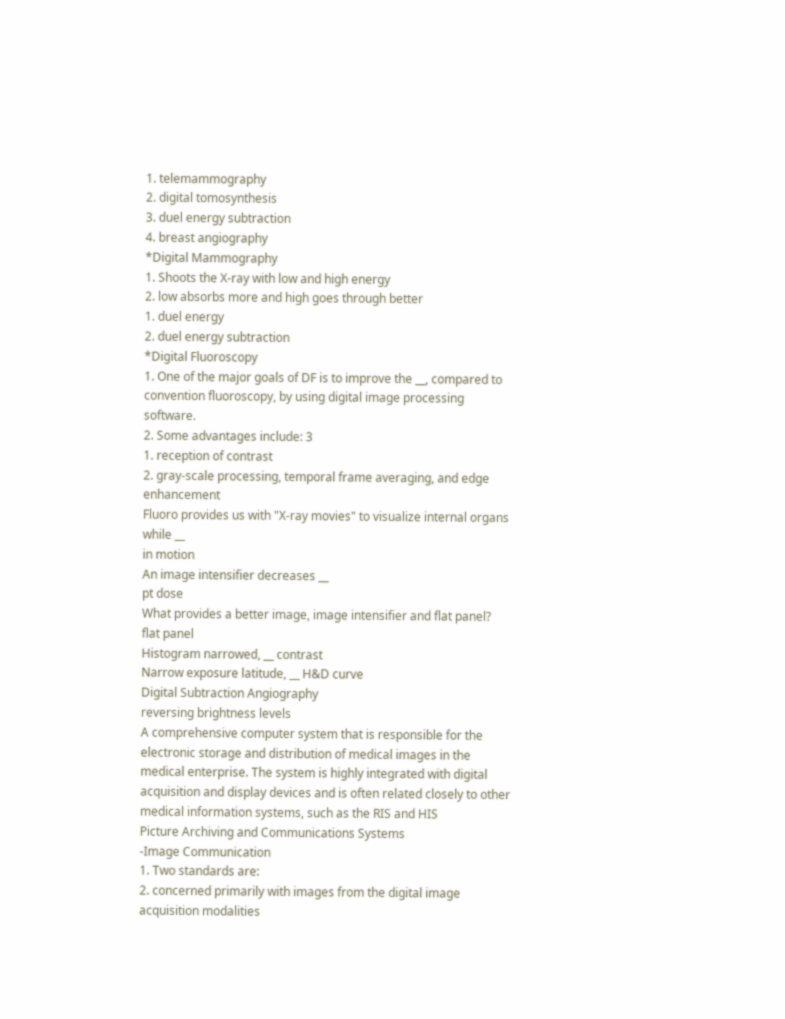1. telemammography
2. digital tomosynthesis
3. duel energy subtraction
4. breast angiography
*Digital Mammography
1. Shoots the X-ray with low and high energy
2. low absorbs more and high goes through better
1. duel energy
2. duel energy subtraction
*Digital Fluoroscopy
1. One of the major goals of DF is to improve the __, compared to convention fluoroscopy, by using digital image processing software.
2. Some advantages include: 3
1. reception of contrast
2. gray-scale processing, temporal frame averaging, and edge enhancement
Fluoro provides us with "X-ray movies" to visualize internal organs while __
in motion
An image intensifier decreases __
pt dose
What provides a better image, image intensifier and flat panel?
flat panel
Histogram narrowed, __ contrast
Narrow exposure latitude, __ H&D curve
Digital Subtraction Angiography
reversing brightness levels
A comprehensive computer system that is responsible for the electronic storage and distribution of medical images in the medical enterprise. The system is highly integrated with digital acquisition and display devices and is often related closely to other medical information systems, such as the RIS and HIS
Picture Archiving and Communications Systems
-Image Communication
1. Two standards are:
2. concerned primarily with images from the digital image acquisition modalities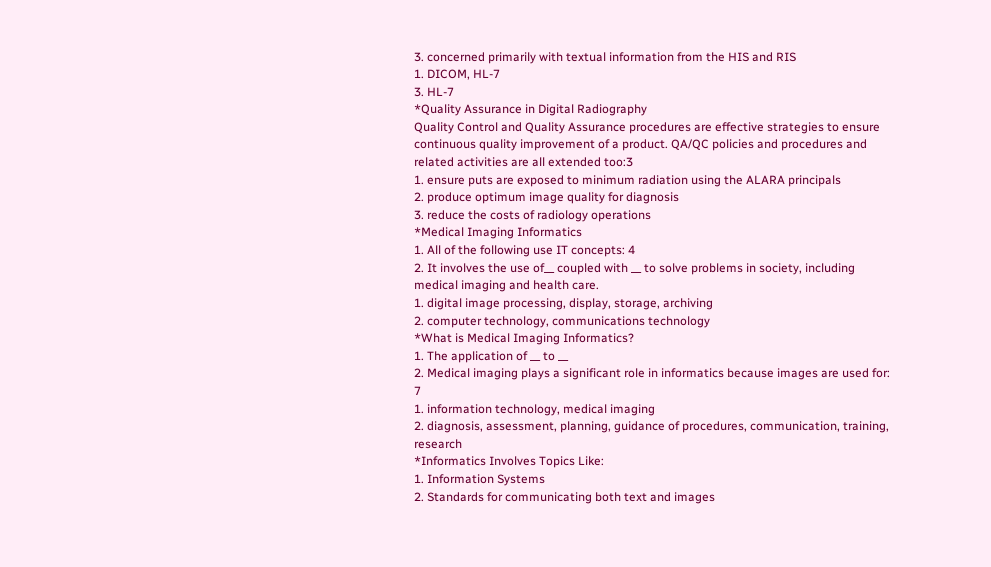3. concerned primarily with textual information from the HIS and RIS
1. DICOM, HL-7
3. HL-7
*Quality Assurance in Digital Radiography
Quality Control and Quality Assurance procedures are effective strategies to ensure continuous quality improvement of a product. QA/QC policies and procedures and related activities are all extended too:3
1. ensure puts are exposed to minimum radiation using the ALARA principals
2. produce optimum image quality for diagnosis
3. reduce the costs of radiology operations
*Medical Imaging Informatics
1. All of the following use IT concepts: 4
2. It involves the use of__ coupled with __ to solve problems in society, including medical imaging and health care.
1. digital image processing, display, storage, archiving
2. computer technology, communications technology
*What is Medical Imaging Informatics?
1. The application of __ to __
2. Medical imaging plays a significant role in informatics because images are used for: 7
1. information technology, medical imaging
2. diagnosis, assessment, planning, guidance of procedures, communication, training, research
*Informatics Involves Topics Like:
1. Information Systems
2. Standards for communicating both text and images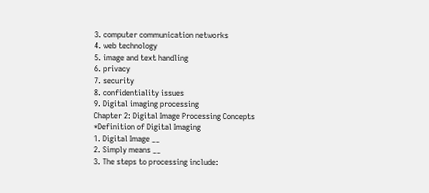3. computer communication networks
4. web technology
5. image and text handling
6. privacy
7. security
8. confidentiality issues
9. Digital imaging processing
Chapter 2: Digital Image Processing Concepts
*Definition of Digital Imaging
1. Digital Image __
2. Simply means __
3. The steps to processing include: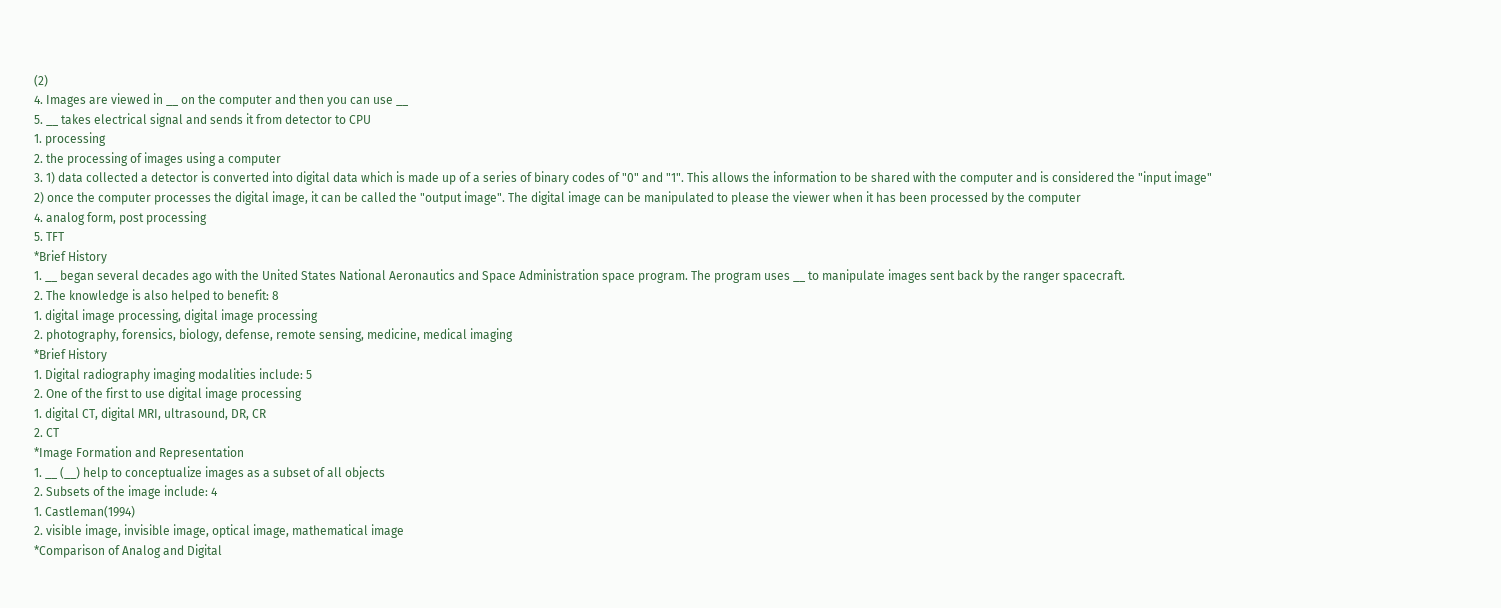(2)
4. Images are viewed in __ on the computer and then you can use __
5. __ takes electrical signal and sends it from detector to CPU
1. processing
2. the processing of images using a computer
3. 1) data collected a detector is converted into digital data which is made up of a series of binary codes of "0" and "1". This allows the information to be shared with the computer and is considered the "input image"
2) once the computer processes the digital image, it can be called the "output image". The digital image can be manipulated to please the viewer when it has been processed by the computer
4. analog form, post processing
5. TFT
*Brief History
1. __ began several decades ago with the United States National Aeronautics and Space Administration space program. The program uses __ to manipulate images sent back by the ranger spacecraft.
2. The knowledge is also helped to benefit: 8
1. digital image processing, digital image processing
2. photography, forensics, biology, defense, remote sensing, medicine, medical imaging
*Brief History
1. Digital radiography imaging modalities include: 5
2. One of the first to use digital image processing
1. digital CT, digital MRI, ultrasound, DR, CR
2. CT
*Image Formation and Representation
1. __ (__) help to conceptualize images as a subset of all objects
2. Subsets of the image include: 4
1. Castleman(1994)
2. visible image, invisible image, optical image, mathematical image
*Comparison of Analog and Digital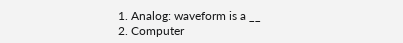1. Analog: waveform is a __
2. Computer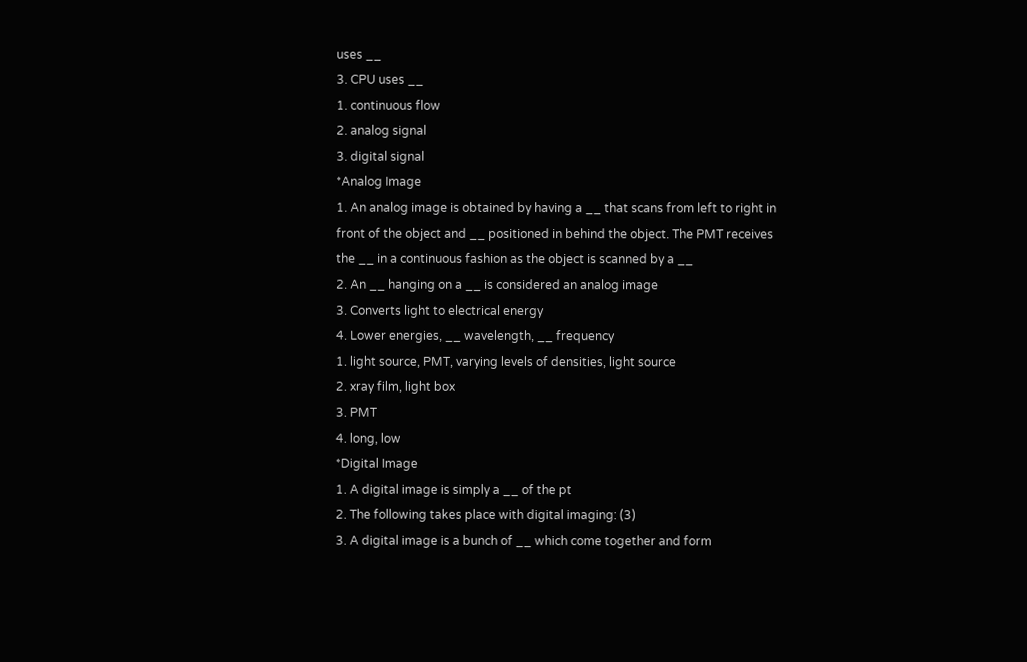uses __
3. CPU uses __
1. continuous flow
2. analog signal
3. digital signal
*Analog Image
1. An analog image is obtained by having a __ that scans from left to right in front of the object and __ positioned in behind the object. The PMT receives the __ in a continuous fashion as the object is scanned by a __
2. An __ hanging on a __ is considered an analog image
3. Converts light to electrical energy
4. Lower energies, __ wavelength, __ frequency
1. light source, PMT, varying levels of densities, light source
2. xray film, light box
3. PMT
4. long, low
*Digital Image
1. A digital image is simply a __ of the pt
2. The following takes place with digital imaging: (3)
3. A digital image is a bunch of __ which come together and form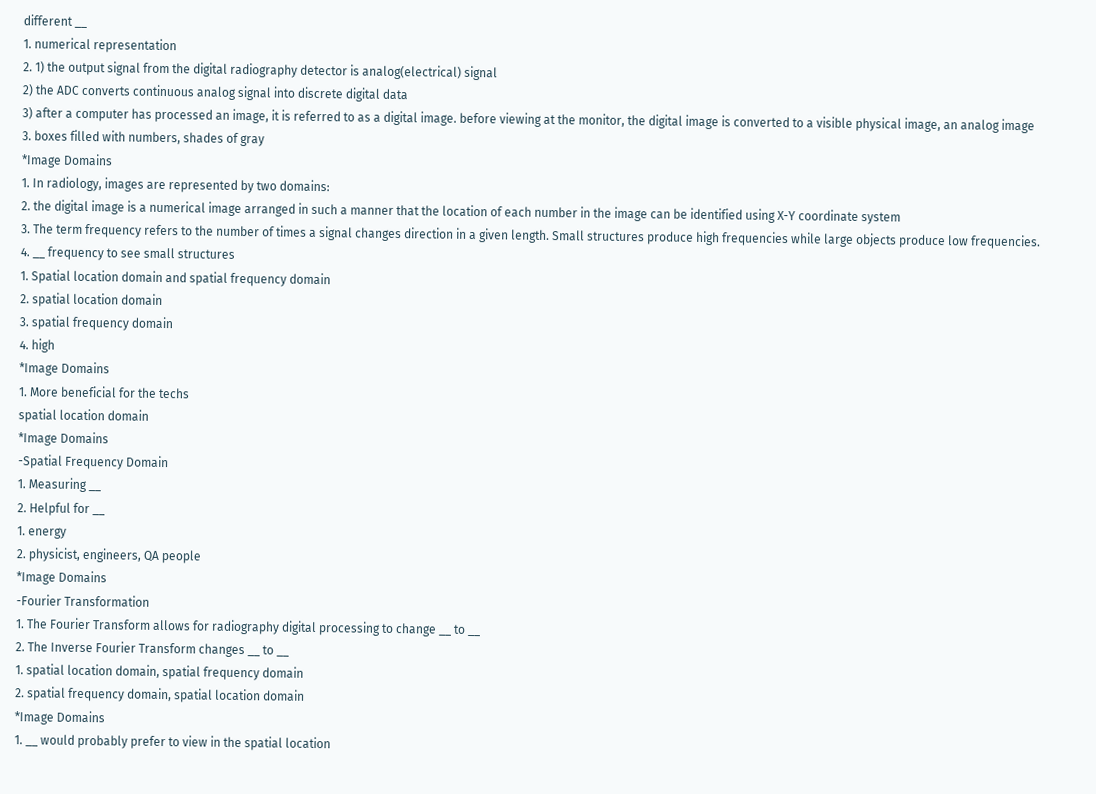different __
1. numerical representation
2. 1) the output signal from the digital radiography detector is analog(electrical) signal
2) the ADC converts continuous analog signal into discrete digital data
3) after a computer has processed an image, it is referred to as a digital image. before viewing at the monitor, the digital image is converted to a visible physical image, an analog image
3. boxes filled with numbers, shades of gray
*Image Domains
1. In radiology, images are represented by two domains:
2. the digital image is a numerical image arranged in such a manner that the location of each number in the image can be identified using X-Y coordinate system
3. The term frequency refers to the number of times a signal changes direction in a given length. Small structures produce high frequencies while large objects produce low frequencies.
4. __ frequency to see small structures
1. Spatial location domain and spatial frequency domain
2. spatial location domain
3. spatial frequency domain
4. high
*Image Domains
1. More beneficial for the techs
spatial location domain
*Image Domains
-Spatial Frequency Domain
1. Measuring __
2. Helpful for __
1. energy
2. physicist, engineers, QA people
*Image Domains
-Fourier Transformation
1. The Fourier Transform allows for radiography digital processing to change __ to __
2. The Inverse Fourier Transform changes __ to __
1. spatial location domain, spatial frequency domain
2. spatial frequency domain, spatial location domain
*Image Domains
1. __ would probably prefer to view in the spatial location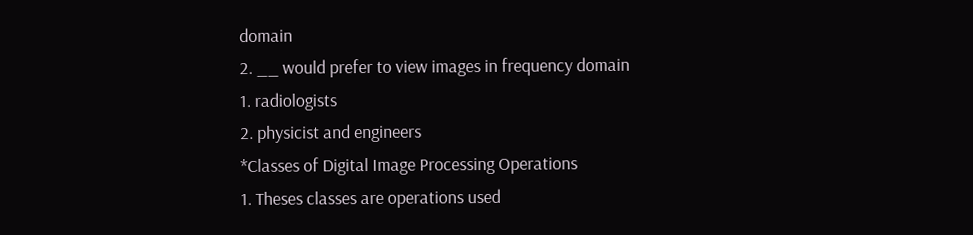domain
2. __ would prefer to view images in frequency domain
1. radiologists
2. physicist and engineers
*Classes of Digital Image Processing Operations
1. Theses classes are operations used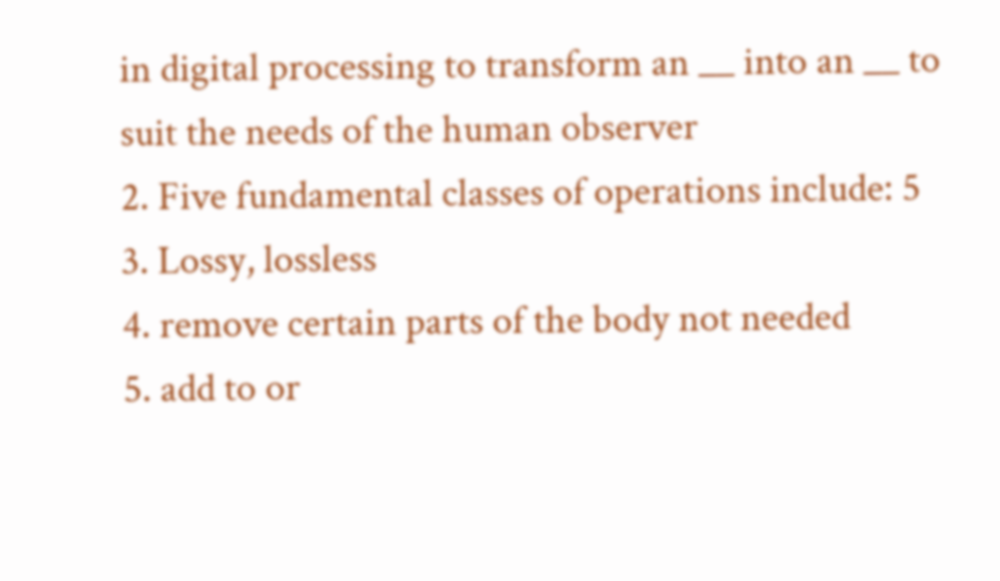in digital processing to transform an __ into an __ to suit the needs of the human observer
2. Five fundamental classes of operations include: 5
3. Lossy, lossless
4. remove certain parts of the body not needed
5. add to or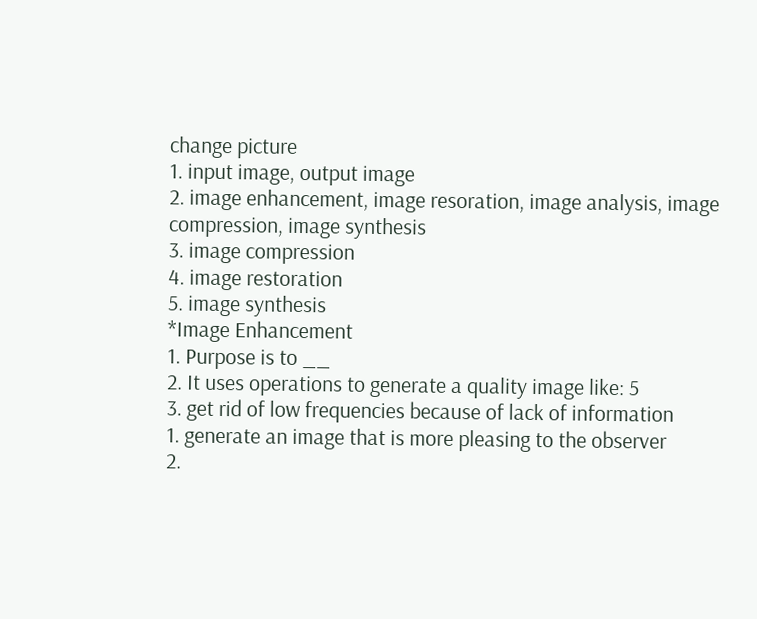change picture
1. input image, output image
2. image enhancement, image resoration, image analysis, image compression, image synthesis
3. image compression
4. image restoration
5. image synthesis
*Image Enhancement
1. Purpose is to __
2. It uses operations to generate a quality image like: 5
3. get rid of low frequencies because of lack of information
1. generate an image that is more pleasing to the observer
2.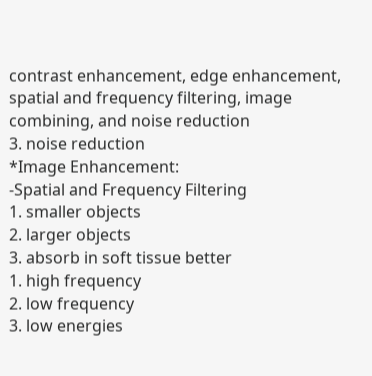contrast enhancement, edge enhancement, spatial and frequency filtering, image combining, and noise reduction
3. noise reduction
*Image Enhancement:
-Spatial and Frequency Filtering
1. smaller objects
2. larger objects
3. absorb in soft tissue better
1. high frequency
2. low frequency
3. low energies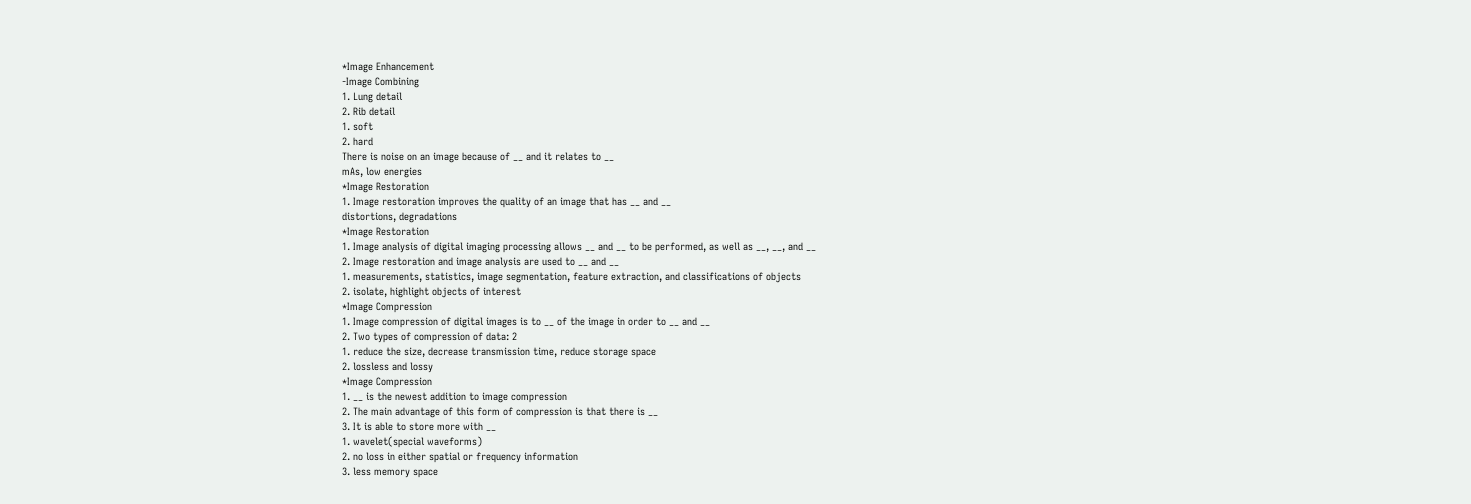*Image Enhancement
-Image Combining
1. Lung detail
2. Rib detail
1. soft
2. hard
There is noise on an image because of __ and it relates to __
mAs, low energies
*Image Restoration
1. Image restoration improves the quality of an image that has __ and __
distortions, degradations
*Image Restoration
1. Image analysis of digital imaging processing allows __ and __ to be performed, as well as __, __, and __
2. Image restoration and image analysis are used to __ and __
1. measurements, statistics, image segmentation, feature extraction, and classifications of objects
2. isolate, highlight objects of interest
*Image Compression
1. Image compression of digital images is to __ of the image in order to __ and __
2. Two types of compression of data: 2
1. reduce the size, decrease transmission time, reduce storage space
2. lossless and lossy
*Image Compression
1. __ is the newest addition to image compression
2. The main advantage of this form of compression is that there is __
3. It is able to store more with __
1. wavelet(special waveforms)
2. no loss in either spatial or frequency information
3. less memory space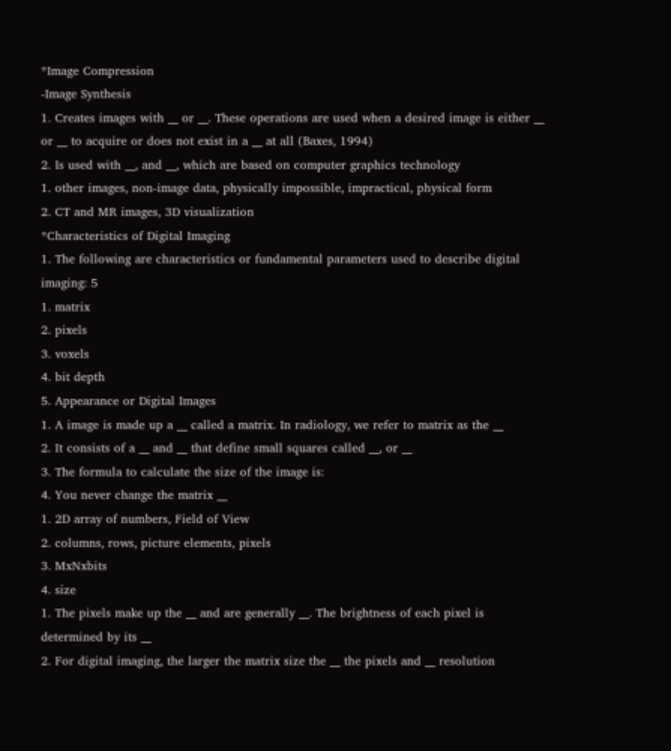*Image Compression
-Image Synthesis
1. Creates images with __ or __. These operations are used when a desired image is either __ or __ to acquire or does not exist in a __ at all (Baxes, 1994)
2. Is used with __, and __, which are based on computer graphics technology
1. other images, non-image data, physically impossible, impractical, physical form
2. CT and MR images, 3D visualization
*Characteristics of Digital Imaging
1. The following are characteristics or fundamental parameters used to describe digital imaging: 5
1. matrix
2. pixels
3. voxels
4. bit depth
5. Appearance or Digital Images
1. A image is made up a __ called a matrix. In radiology, we refer to matrix as the __
2. It consists of a __ and __ that define small squares called __, or __
3. The formula to calculate the size of the image is:
4. You never change the matrix __
1. 2D array of numbers, Field of View
2. columns, rows, picture elements, pixels
3. MxNxbits
4. size
1. The pixels make up the __ and are generally __. The brightness of each pixel is determined by its __
2. For digital imaging, the larger the matrix size the __ the pixels and __ resolution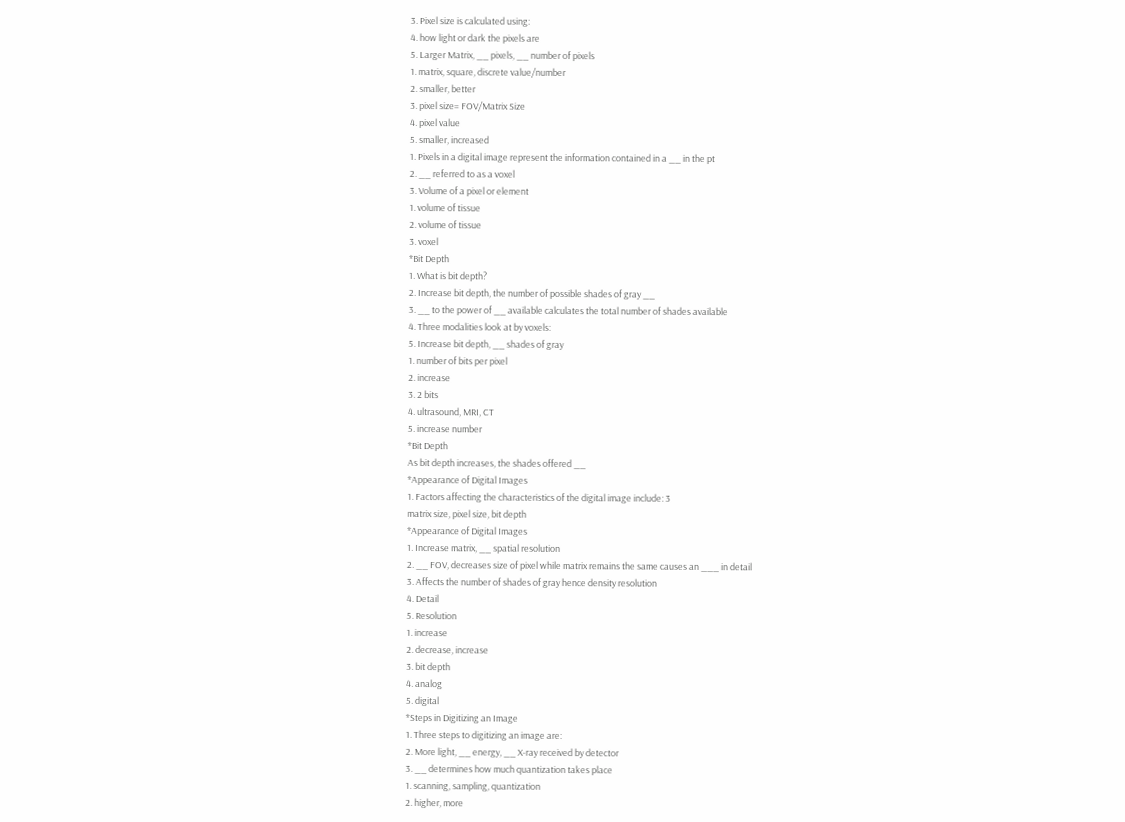3. Pixel size is calculated using:
4. how light or dark the pixels are
5. Larger Matrix, __ pixels, __ number of pixels
1. matrix, square, discrete value/number
2. smaller, better
3. pixel size= FOV/Matrix Size
4. pixel value
5. smaller, increased
1. Pixels in a digital image represent the information contained in a __ in the pt
2. __ referred to as a voxel
3. Volume of a pixel or element
1. volume of tissue
2. volume of tissue
3. voxel
*Bit Depth
1. What is bit depth?
2. Increase bit depth, the number of possible shades of gray __
3. __ to the power of __ available calculates the total number of shades available
4. Three modalities look at by voxels:
5. Increase bit depth, __ shades of gray
1. number of bits per pixel
2. increase
3. 2 bits
4. ultrasound, MRI, CT
5. increase number
*Bit Depth
As bit depth increases, the shades offered __
*Appearance of Digital Images
1. Factors affecting the characteristics of the digital image include: 3
matrix size, pixel size, bit depth
*Appearance of Digital Images
1. Increase matrix, __ spatial resolution
2. __ FOV, decreases size of pixel while matrix remains the same causes an ___ in detail
3. Affects the number of shades of gray hence density resolution
4. Detail
5. Resolution
1. increase
2. decrease, increase
3. bit depth
4. analog
5. digital
*Steps in Digitizing an Image
1. Three steps to digitizing an image are:
2. More light, __ energy, __ X-ray received by detector
3. __ determines how much quantization takes place
1. scanning, sampling, quantization
2. higher, more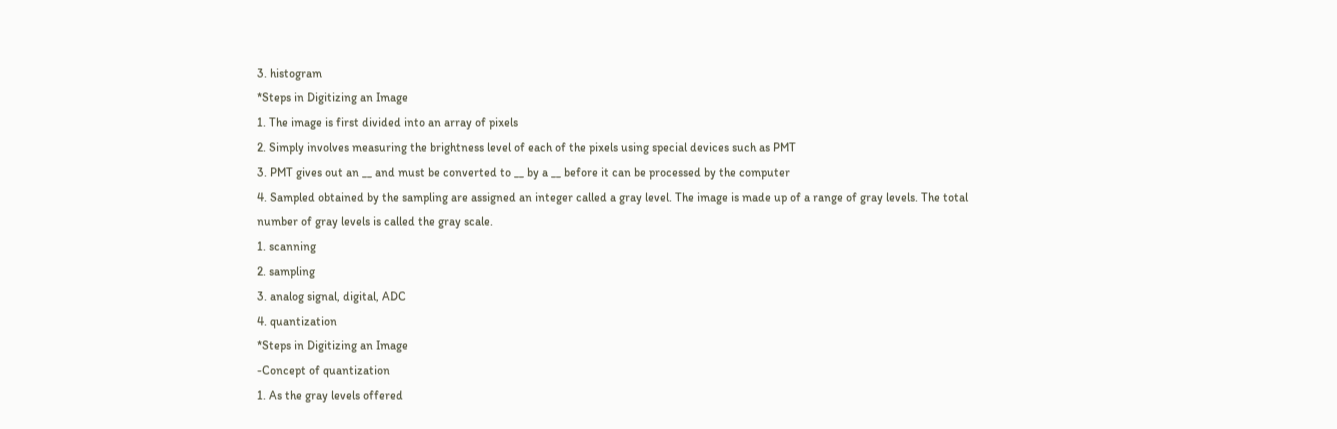3. histogram
*Steps in Digitizing an Image
1. The image is first divided into an array of pixels
2. Simply involves measuring the brightness level of each of the pixels using special devices such as PMT
3. PMT gives out an __ and must be converted to __ by a __ before it can be processed by the computer
4. Sampled obtained by the sampling are assigned an integer called a gray level. The image is made up of a range of gray levels. The total number of gray levels is called the gray scale.
1. scanning
2. sampling
3. analog signal, digital, ADC
4. quantization
*Steps in Digitizing an Image
-Concept of quantization
1. As the gray levels offered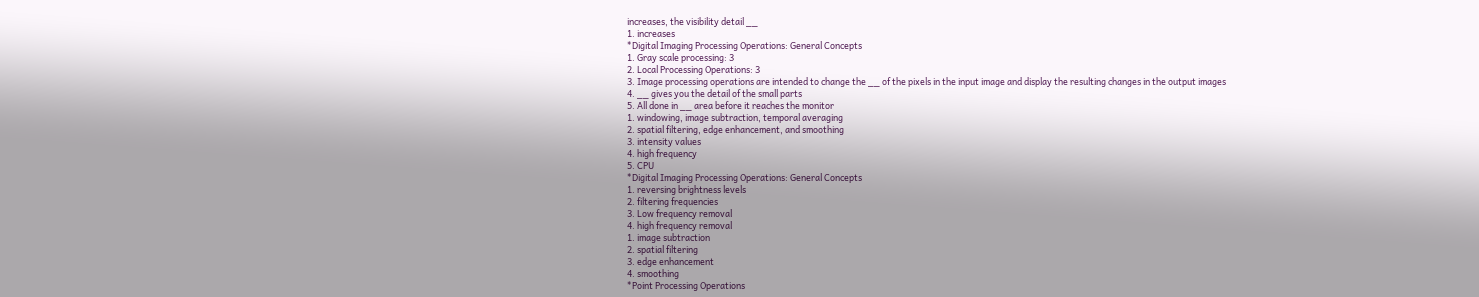increases, the visibility detail __
1. increases
*Digital Imaging Processing Operations: General Concepts
1. Gray scale processing: 3
2. Local Processing Operations: 3
3. Image processing operations are intended to change the __ of the pixels in the input image and display the resulting changes in the output images
4. __ gives you the detail of the small parts
5. All done in __ area before it reaches the monitor
1. windowing, image subtraction, temporal averaging
2. spatial filtering, edge enhancement, and smoothing
3. intensity values
4. high frequency
5. CPU
*Digital Imaging Processing Operations: General Concepts
1. reversing brightness levels
2. filtering frequencies
3. Low frequency removal
4. high frequency removal
1. image subtraction
2. spatial filtering
3. edge enhancement
4. smoothing
*Point Processing Operations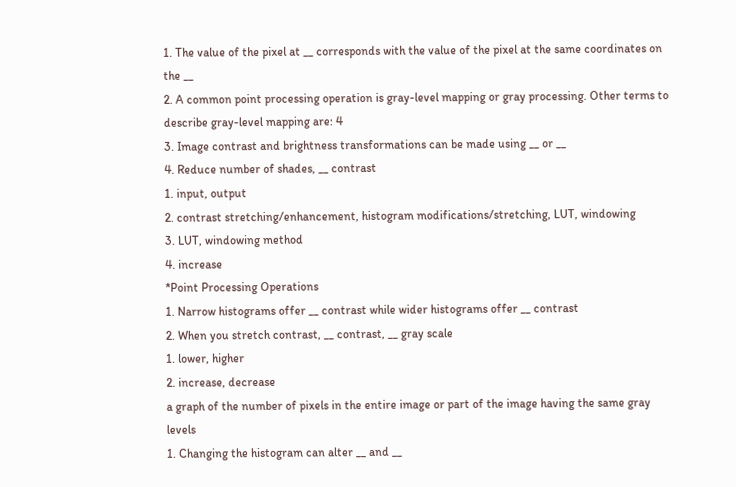1. The value of the pixel at __ corresponds with the value of the pixel at the same coordinates on the __
2. A common point processing operation is gray-level mapping or gray processing. Other terms to describe gray-level mapping are: 4
3. Image contrast and brightness transformations can be made using __ or __
4. Reduce number of shades, __ contrast
1. input, output
2. contrast stretching/enhancement, histogram modifications/stretching, LUT, windowing
3. LUT, windowing method
4. increase
*Point Processing Operations
1. Narrow histograms offer __ contrast while wider histograms offer __ contrast
2. When you stretch contrast, __ contrast, __ gray scale
1. lower, higher
2. increase, decrease
a graph of the number of pixels in the entire image or part of the image having the same gray levels
1. Changing the histogram can alter __ and __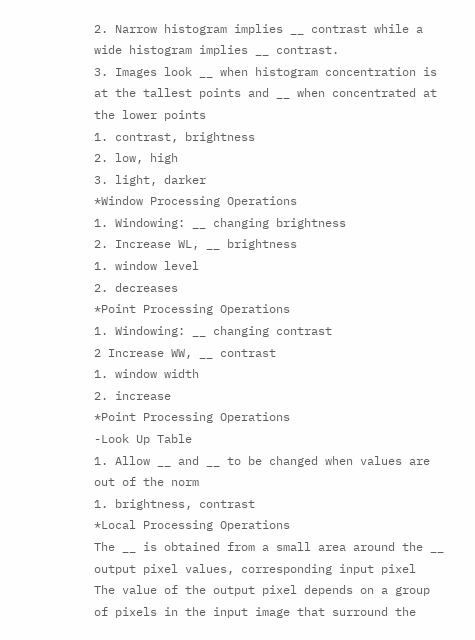2. Narrow histogram implies __ contrast while a wide histogram implies __ contrast.
3. Images look __ when histogram concentration is at the tallest points and __ when concentrated at the lower points
1. contrast, brightness
2. low, high
3. light, darker
*Window Processing Operations
1. Windowing: __ changing brightness
2. Increase WL, __ brightness
1. window level
2. decreases
*Point Processing Operations
1. Windowing: __ changing contrast
2 Increase WW, __ contrast
1. window width
2. increase
*Point Processing Operations
-Look Up Table
1. Allow __ and __ to be changed when values are out of the norm
1. brightness, contrast
*Local Processing Operations
The __ is obtained from a small area around the __
output pixel values, corresponding input pixel
The value of the output pixel depends on a group of pixels in the input image that surround the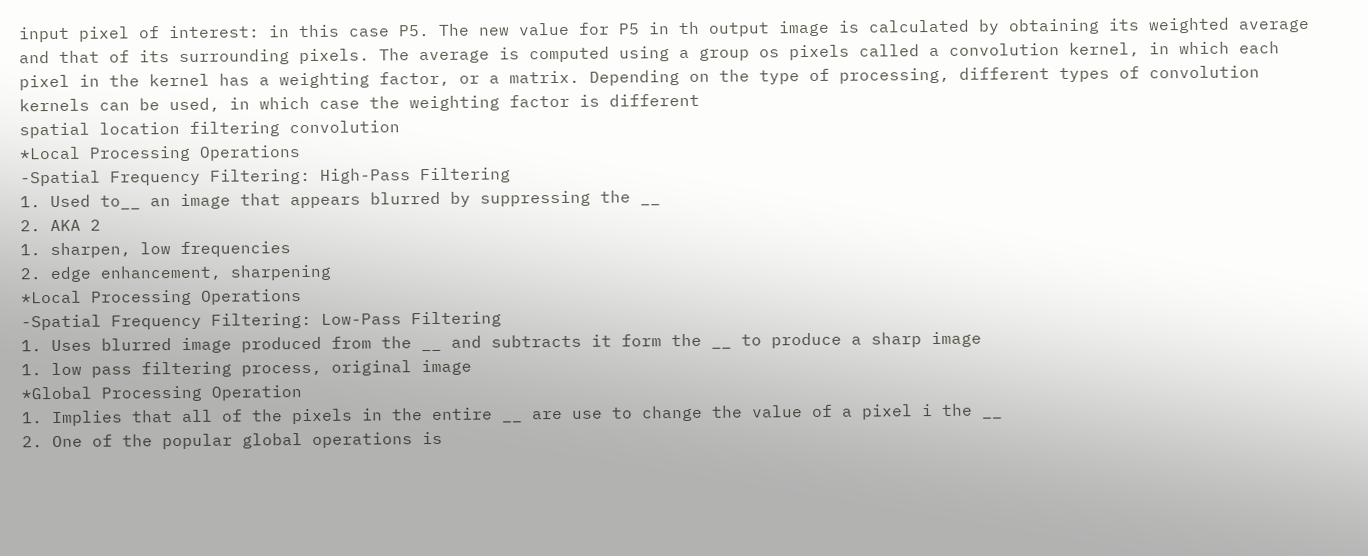input pixel of interest: in this case P5. The new value for P5 in th output image is calculated by obtaining its weighted average and that of its surrounding pixels. The average is computed using a group os pixels called a convolution kernel, in which each pixel in the kernel has a weighting factor, or a matrix. Depending on the type of processing, different types of convolution kernels can be used, in which case the weighting factor is different
spatial location filtering convolution
*Local Processing Operations
-Spatial Frequency Filtering: High-Pass Filtering
1. Used to__ an image that appears blurred by suppressing the __
2. AKA 2
1. sharpen, low frequencies
2. edge enhancement, sharpening
*Local Processing Operations
-Spatial Frequency Filtering: Low-Pass Filtering
1. Uses blurred image produced from the __ and subtracts it form the __ to produce a sharp image
1. low pass filtering process, original image
*Global Processing Operation
1. Implies that all of the pixels in the entire __ are use to change the value of a pixel i the __
2. One of the popular global operations is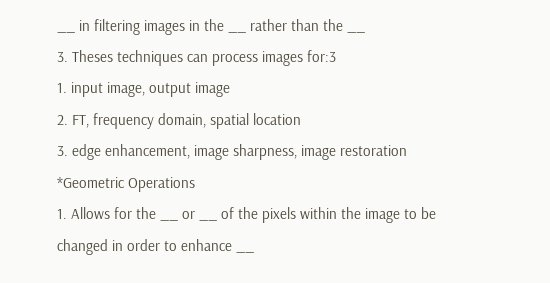__ in filtering images in the __ rather than the __
3. Theses techniques can process images for:3
1. input image, output image
2. FT, frequency domain, spatial location
3. edge enhancement, image sharpness, image restoration
*Geometric Operations
1. Allows for the __ or __ of the pixels within the image to be changed in order to enhance __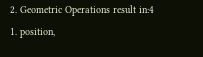2. Geometric Operations result in:4
1. position,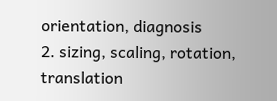orientation, diagnosis
2. sizing, scaling, rotation, translation